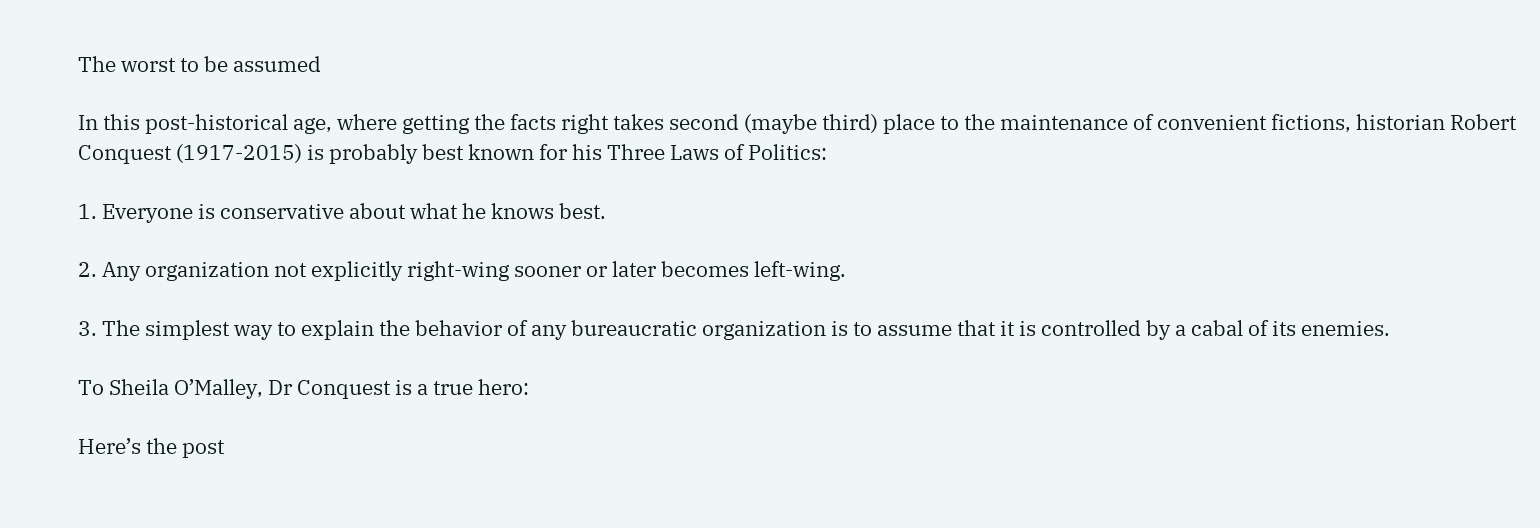The worst to be assumed

In this post-historical age, where getting the facts right takes second (maybe third) place to the maintenance of convenient fictions, historian Robert Conquest (1917-2015) is probably best known for his Three Laws of Politics:

1. Everyone is conservative about what he knows best.

2. Any organization not explicitly right-wing sooner or later becomes left-wing.

3. The simplest way to explain the behavior of any bureaucratic organization is to assume that it is controlled by a cabal of its enemies.

To Sheila O’Malley, Dr Conquest is a true hero:

Here’s the post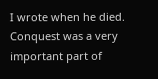I wrote when he died. Conquest was a very important part of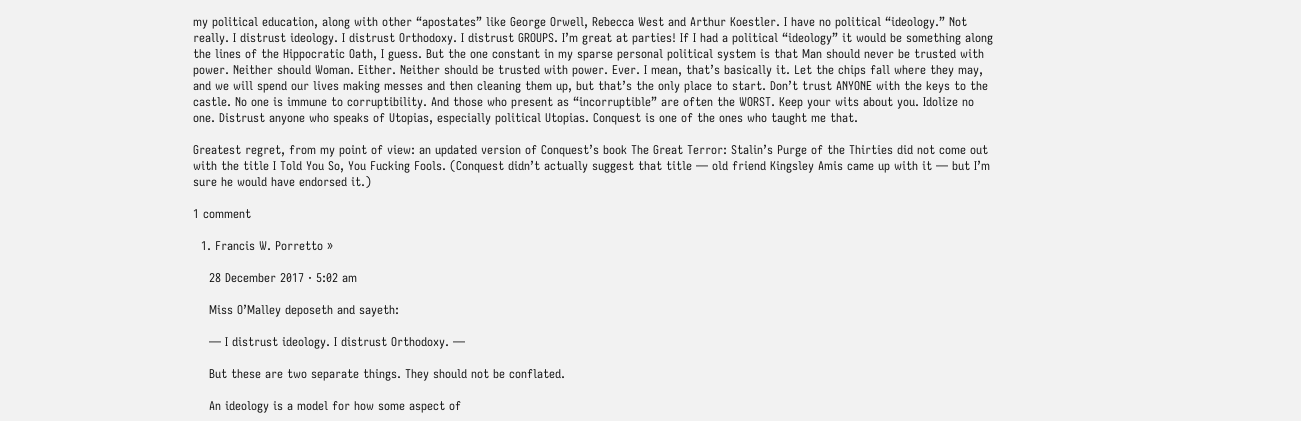my political education, along with other “apostates” like George Orwell, Rebecca West and Arthur Koestler. I have no political “ideology.” Not really. I distrust ideology. I distrust Orthodoxy. I distrust GROUPS. I’m great at parties! If I had a political “ideology” it would be something along the lines of the Hippocratic Oath, I guess. But the one constant in my sparse personal political system is that Man should never be trusted with power. Neither should Woman. Either. Neither should be trusted with power. Ever. I mean, that’s basically it. Let the chips fall where they may, and we will spend our lives making messes and then cleaning them up, but that’s the only place to start. Don’t trust ANYONE with the keys to the castle. No one is immune to corruptibility. And those who present as “incorruptible” are often the WORST. Keep your wits about you. Idolize no one. Distrust anyone who speaks of Utopias, especially political Utopias. Conquest is one of the ones who taught me that.

Greatest regret, from my point of view: an updated version of Conquest’s book The Great Terror: Stalin’s Purge of the Thirties did not come out with the title I Told You So, You Fucking Fools. (Conquest didn’t actually suggest that title — old friend Kingsley Amis came up with it — but I’m sure he would have endorsed it.)

1 comment

  1. Francis W. Porretto »

    28 December 2017 · 5:02 am

    Miss O’Malley deposeth and sayeth:

    — I distrust ideology. I distrust Orthodoxy. —

    But these are two separate things. They should not be conflated.

    An ideology is a model for how some aspect of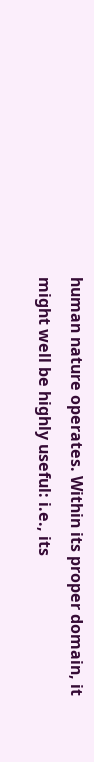human nature operates. Within its proper domain, it might well be highly useful: i.e., its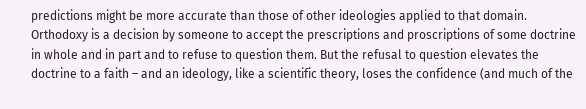predictions might be more accurate than those of other ideologies applied to that domain. Orthodoxy is a decision by someone to accept the prescriptions and proscriptions of some doctrine in whole and in part and to refuse to question them. But the refusal to question elevates the doctrine to a faith – and an ideology, like a scientific theory, loses the confidence (and much of the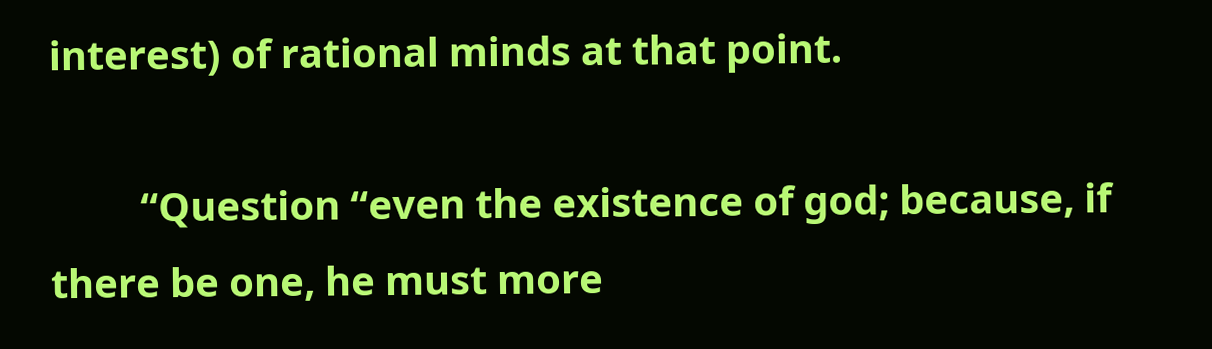interest) of rational minds at that point.

         “Question “even the existence of god; because, if there be one, he must more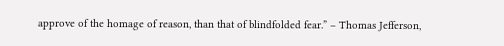approve of the homage of reason, than that of blindfolded fear.” – Thomas Jefferson,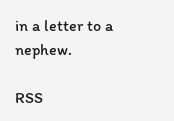in a letter to a nephew.

RSS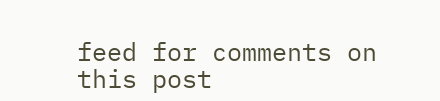feed for comments on this post